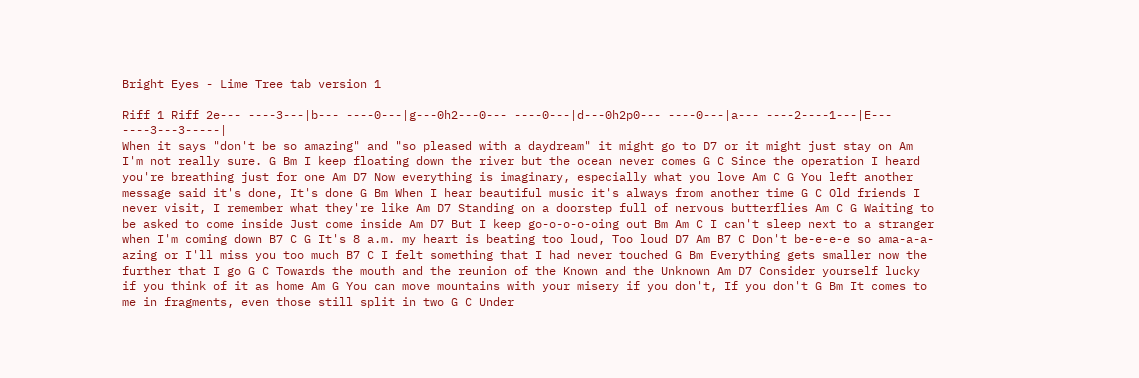Bright Eyes - Lime Tree tab version 1

Riff 1 Riff 2e--- ----3---|b--- ----0---|g---0h2---0--- ----0---|d---0h2p0--- ----0---|a--- ----2----1---|E--- ----3---3-----|
When it says "don't be so amazing" and "so pleased with a daydream" it might go to D7 or it might just stay on Am I'm not really sure. G Bm I keep floating down the river but the ocean never comes G C Since the operation I heard you're breathing just for one Am D7 Now everything is imaginary, especially what you love Am C G You left another message said it's done, It's done G Bm When I hear beautiful music it's always from another time G C Old friends I never visit, I remember what they're like Am D7 Standing on a doorstep full of nervous butterflies Am C G Waiting to be asked to come inside Just come inside Am D7 But I keep go-o-o-o-oing out Bm Am C I can't sleep next to a stranger when I'm coming down B7 C G It's 8 a.m. my heart is beating too loud, Too loud D7 Am B7 C Don't be-e-e-e so ama-a-a-azing or I'll miss you too much B7 C I felt something that I had never touched G Bm Everything gets smaller now the further that I go G C Towards the mouth and the reunion of the Known and the Unknown Am D7 Consider yourself lucky if you think of it as home Am G You can move mountains with your misery if you don't, If you don't G Bm It comes to me in fragments, even those still split in two G C Under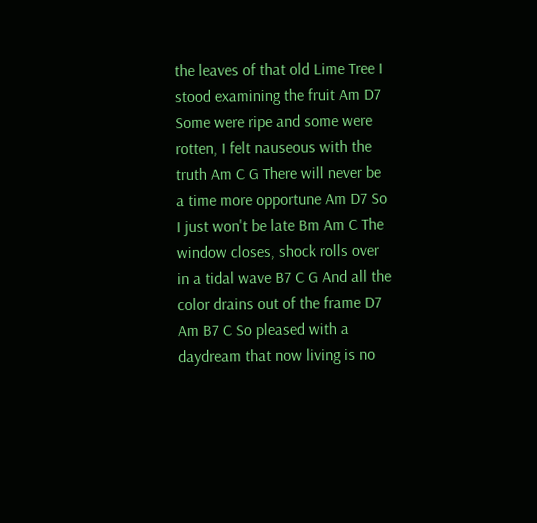the leaves of that old Lime Tree I stood examining the fruit Am D7 Some were ripe and some were rotten, I felt nauseous with the truth Am C G There will never be a time more opportune Am D7 So I just won't be late Bm Am C The window closes, shock rolls over in a tidal wave B7 C G And all the color drains out of the frame D7 Am B7 C So pleased with a daydream that now living is no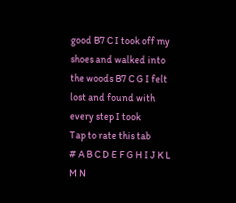good B7 C I took off my shoes and walked into the woods B7 C G I felt lost and found with every step I took
Tap to rate this tab
# A B C D E F G H I J K L M N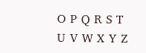O P Q R S T U V W X Y Z